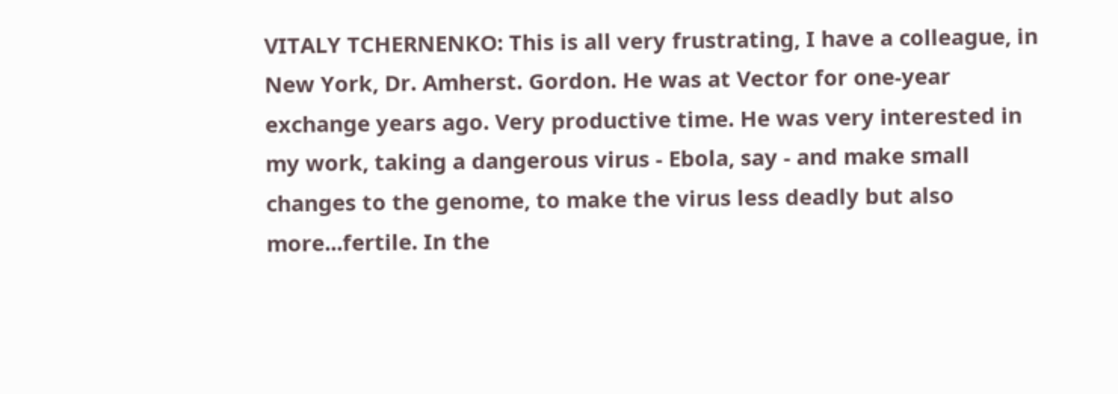VITALY TCHERNENKO: This is all very frustrating, I have a colleague, in New York, Dr. Amherst. Gordon. He was at Vector for one-year exchange years ago. Very productive time. He was very interested in my work, taking a dangerous virus - Ebola, say - and make small changes to the genome, to make the virus less deadly but also more...fertile. In the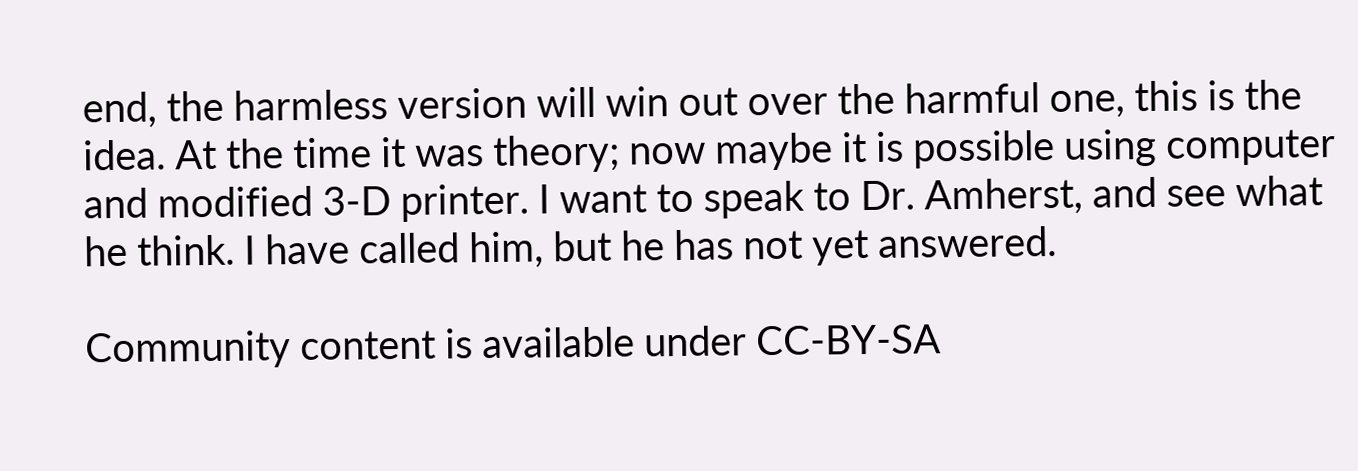end, the harmless version will win out over the harmful one, this is the idea. At the time it was theory; now maybe it is possible using computer and modified 3-D printer. I want to speak to Dr. Amherst, and see what he think. I have called him, but he has not yet answered.

Community content is available under CC-BY-SA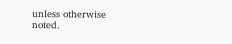unless otherwise noted.